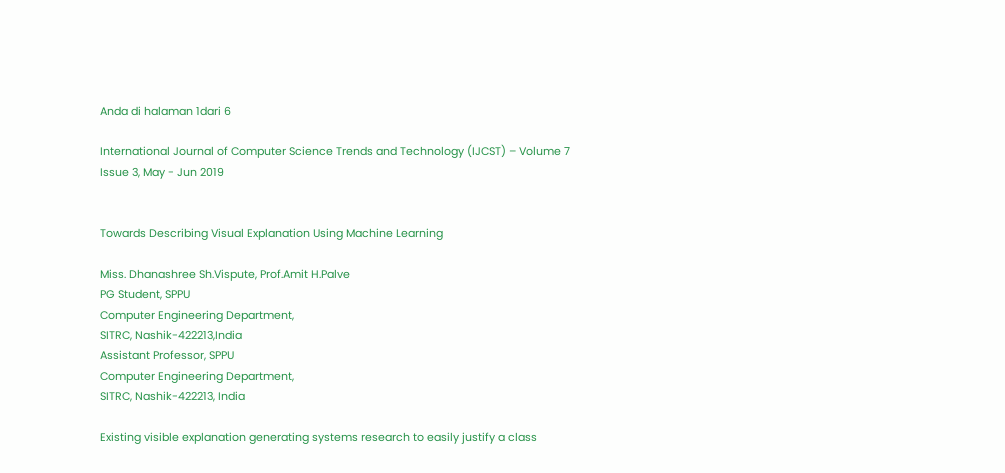Anda di halaman 1dari 6

International Journal of Computer Science Trends and Technology (IJCST) – Volume 7 Issue 3, May - Jun 2019


Towards Describing Visual Explanation Using Machine Learning

Miss. Dhanashree Sh.Vispute, Prof.Amit H.Palve
PG Student, SPPU
Computer Engineering Department,
SITRC, Nashik-422213,India
Assistant Professor, SPPU
Computer Engineering Department,
SITRC, Nashik-422213, India

Existing visible explanation generating systems research to easily justify a class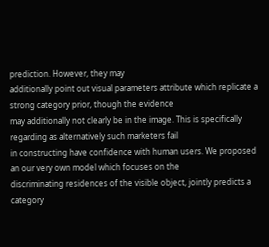prediction. However, they may
additionally point out visual parameters attribute which replicate a strong category prior, though the evidence
may additionally not clearly be in the image. This is specifically regarding as alternatively such marketers fail
in constructing have confidence with human users. We proposed an our very own model which focuses on the
discriminating residences of the visible object, jointly predicts a category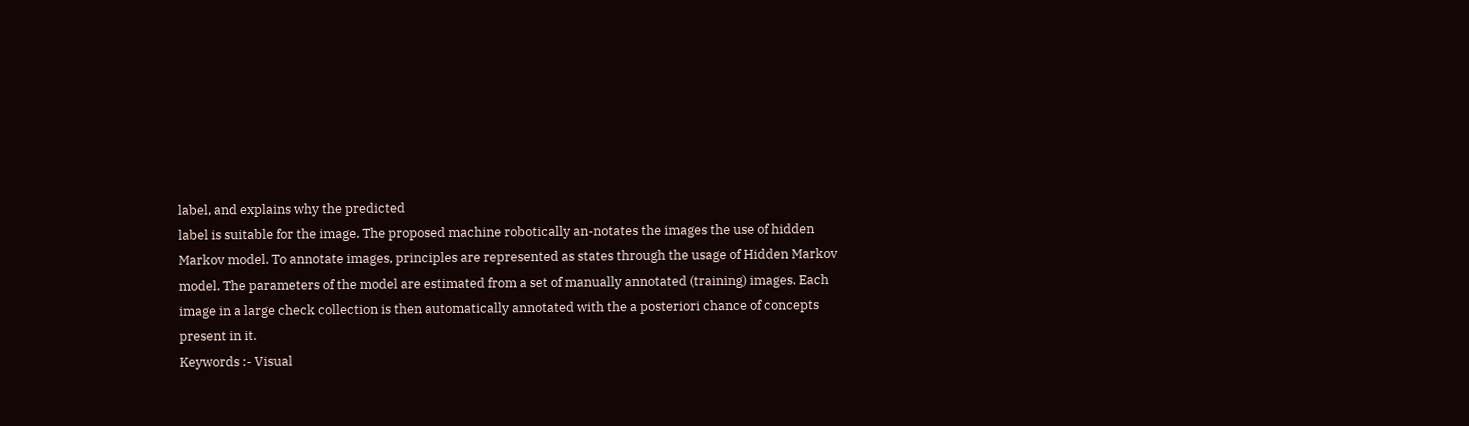label, and explains why the predicted
label is suitable for the image. The proposed machine robotically an-notates the images the use of hidden
Markov model. To annotate images, principles are represented as states through the usage of Hidden Markov
model. The parameters of the model are estimated from a set of manually annotated (training) images. Each
image in a large check collection is then automatically annotated with the a posteriori chance of concepts
present in it.
Keywords :- Visual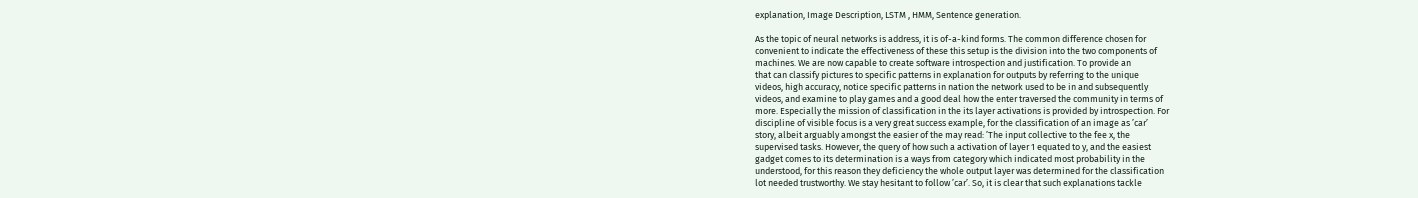explanation, Image Description, LSTM , HMM, Sentence generation.

As the topic of neural networks is address, it is of-a-kind forms. The common difference chosen for
convenient to indicate the effectiveness of these this setup is the division into the two components of
machines. We are now capable to create software introspection and justification. To provide an
that can classify pictures to specific patterns in explanation for outputs by referring to the unique
videos, high accuracy, notice specific patterns in nation the network used to be in and subsequently
videos, and examine to play games and a good deal how the enter traversed the community in terms of
more. Especially the mission of classification in the its layer activations is provided by introspection. For
discipline of visible focus is a very great success example, for the classification of an image as ’car’
story, albeit arguably amongst the easier of the may read: ’The input collective to the fee x, the
supervised tasks. However, the query of how such a activation of layer 1 equated to y, and the easiest
gadget comes to its determination is a ways from category which indicated most probability in the
understood, for this reason they deficiency the whole output layer was determined for the classification
lot needed trustworthy. We stay hesitant to follow ’car’. So, it is clear that such explanations tackle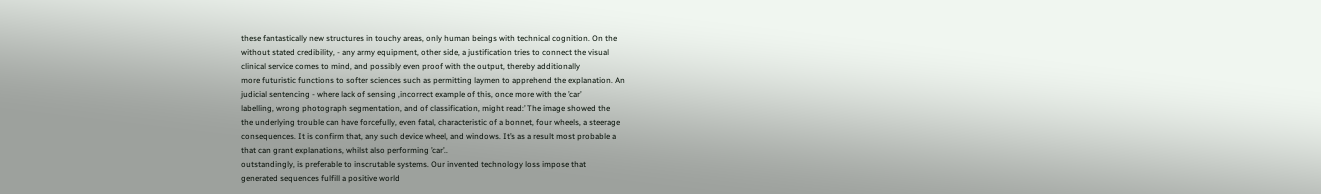these fantastically new structures in touchy areas, only human beings with technical cognition. On the
without stated credibility, - any army equipment, other side, a justification tries to connect the visual
clinical service comes to mind, and possibly even proof with the output, thereby additionally
more futuristic functions to softer sciences such as permitting laymen to apprehend the explanation. An
judicial sentencing - where lack of sensing ,incorrect example of this, once more with the ’car’
labelling, wrong photograph segmentation, and of classification, might read:’ The image showed the
the underlying trouble can have forcefully, even fatal, characteristic of a bonnet, four wheels, a steerage
consequences. It is confirm that, any such device wheel, and windows. It’s as a result most probable a
that can grant explanations, whilst also performing ’car’..
outstandingly, is preferable to inscrutable systems. Our invented technology loss impose that
generated sequences fulfill a positive world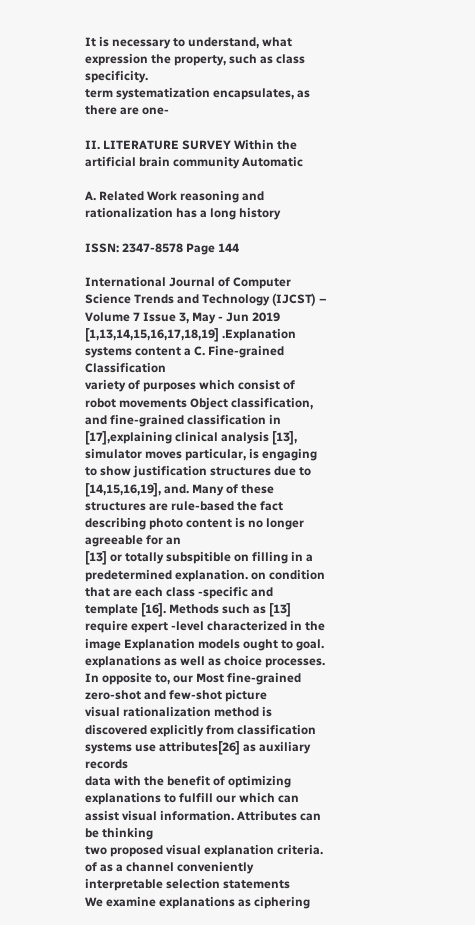It is necessary to understand, what expression the property, such as class specificity.
term systematization encapsulates, as there are one-

II. LITERATURE SURVEY Within the artificial brain community Automatic

A. Related Work reasoning and rationalization has a long history

ISSN: 2347-8578 Page 144

International Journal of Computer Science Trends and Technology (IJCST) – Volume 7 Issue 3, May - Jun 2019
[1,13,14,15,16,17,18,19] .Explanation systems content a C. Fine-grained Classification
variety of purposes which consist of robot movements Object classification, and fine-grained classification in
[17],explaining clinical analysis [13], simulator moves particular, is engaging to show justification structures due to
[14,15,16,19], and. Many of these structures are rule-based the fact describing photo content is no longer agreeable for an
[13] or totally subspitible on filling in a predetermined explanation. on condition that are each class -specific and
template [16]. Methods such as [13] require expert -level characterized in the image Explanation models ought to goal.
explanations as well as choice processes. In opposite to, our Most fine-grained zero-shot and few-shot picture
visual rationalization method is discovered explicitly from classification systems use attributes[26] as auxiliary records
data with the benefit of optimizing explanations to fulfill our which can assist visual information. Attributes can be thinking
two proposed visual explanation criteria. of as a channel conveniently interpretable selection statements
We examine explanations as ciphering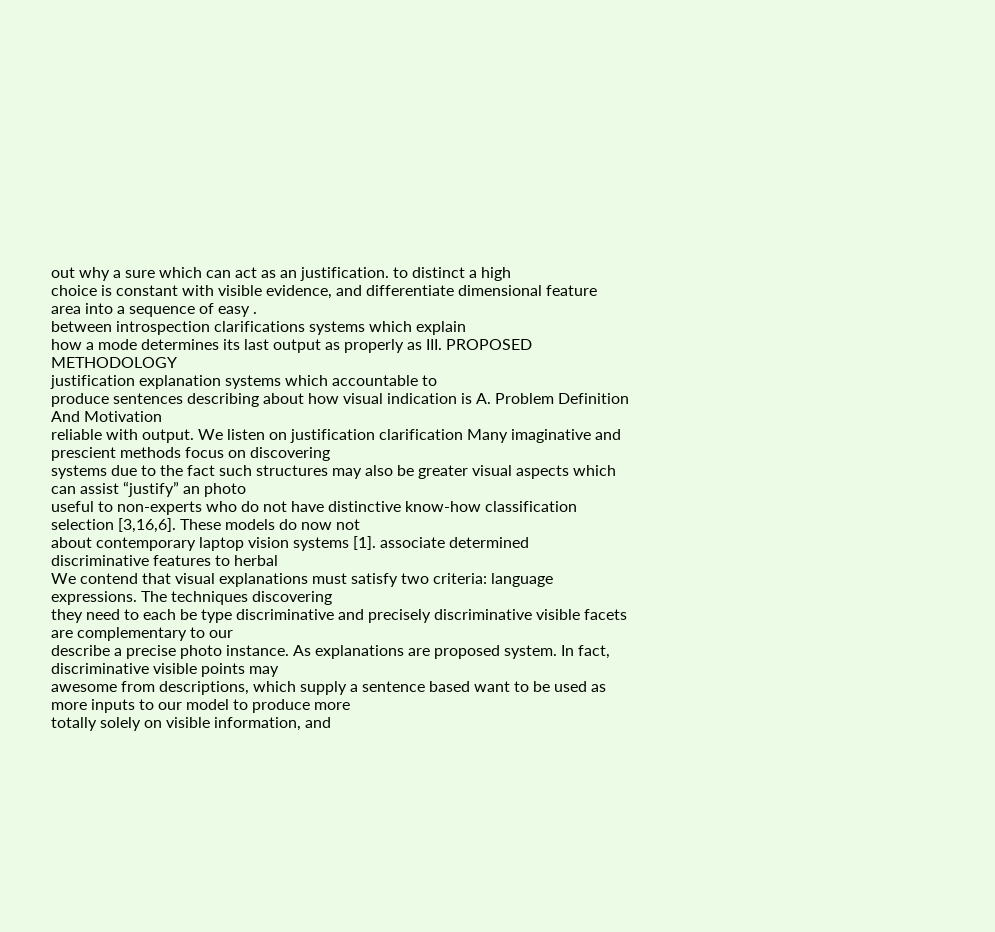out why a sure which can act as an justification. to distinct a high
choice is constant with visible evidence, and differentiate dimensional feature area into a sequence of easy .
between introspection clarifications systems which explain
how a mode determines its last output as properly as III. PROPOSED METHODOLOGY
justification explanation systems which accountable to
produce sentences describing about how visual indication is A. Problem Definition And Motivation
reliable with output. We listen on justification clarification Many imaginative and prescient methods focus on discovering
systems due to the fact such structures may also be greater visual aspects which can assist “justify” an photo
useful to non-experts who do not have distinctive know-how classification selection [3,16,6]. These models do now not
about contemporary laptop vision systems [1]. associate determined discriminative features to herbal
We contend that visual explanations must satisfy two criteria: language expressions. The techniques discovering
they need to each be type discriminative and precisely discriminative visible facets are complementary to our
describe a precise photo instance. As explanations are proposed system. In fact, discriminative visible points may
awesome from descriptions, which supply a sentence based want to be used as more inputs to our model to produce more
totally solely on visible information, and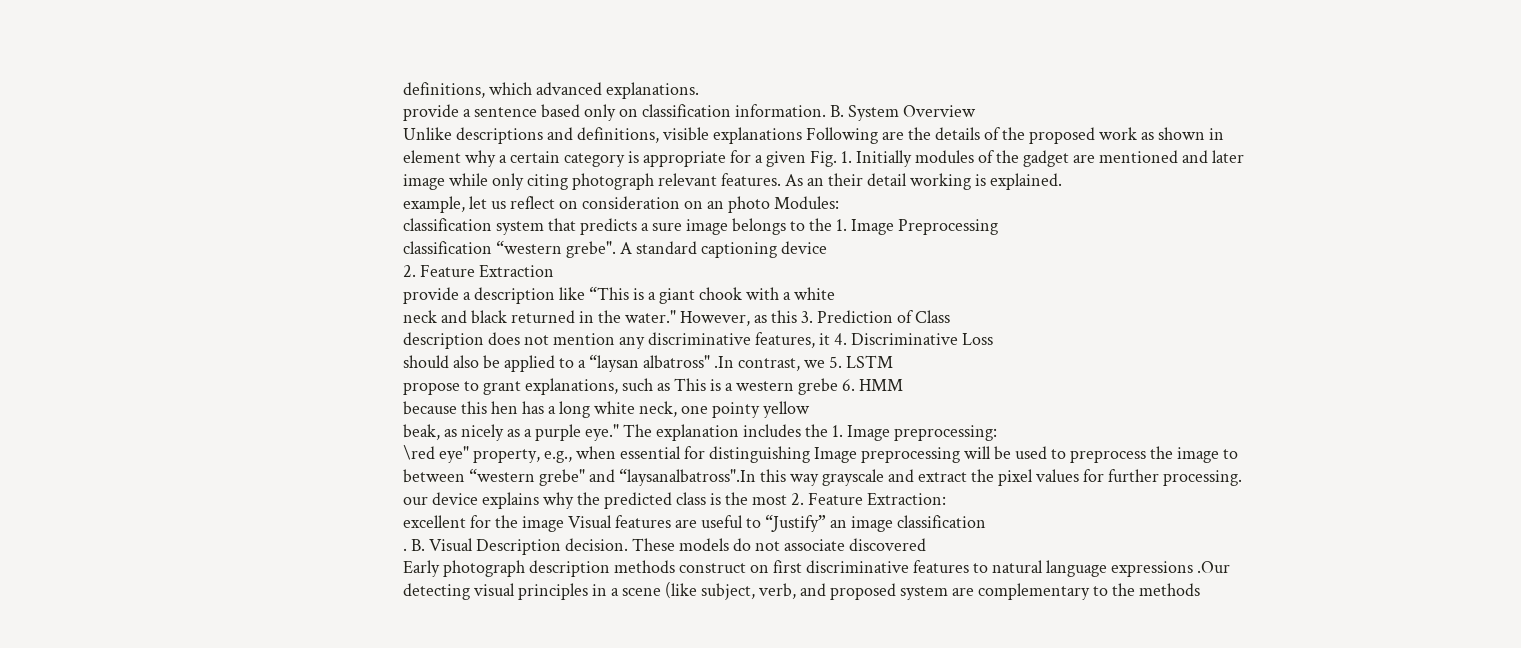definitions, which advanced explanations.
provide a sentence based only on classification information. B. System Overview
Unlike descriptions and definitions, visible explanations Following are the details of the proposed work as shown in
element why a certain category is appropriate for a given Fig. 1. Initially modules of the gadget are mentioned and later
image while only citing photograph relevant features. As an their detail working is explained.
example, let us reflect on consideration on an photo Modules:
classification system that predicts a sure image belongs to the 1. Image Preprocessing
classification “western grebe". A standard captioning device
2. Feature Extraction
provide a description like “This is a giant chook with a white
neck and black returned in the water." However, as this 3. Prediction of Class
description does not mention any discriminative features, it 4. Discriminative Loss
should also be applied to a “laysan albatross" .In contrast, we 5. LSTM
propose to grant explanations, such as This is a western grebe 6. HMM
because this hen has a long white neck, one pointy yellow
beak, as nicely as a purple eye." The explanation includes the 1. Image preprocessing:
\red eye" property, e.g., when essential for distinguishing Image preprocessing will be used to preprocess the image to
between “western grebe" and “laysanalbatross".In this way grayscale and extract the pixel values for further processing.
our device explains why the predicted class is the most 2. Feature Extraction:
excellent for the image Visual features are useful to “Justify” an image classification
. B. Visual Description decision. These models do not associate discovered
Early photograph description methods construct on first discriminative features to natural language expressions .Our
detecting visual principles in a scene (like subject, verb, and proposed system are complementary to the methods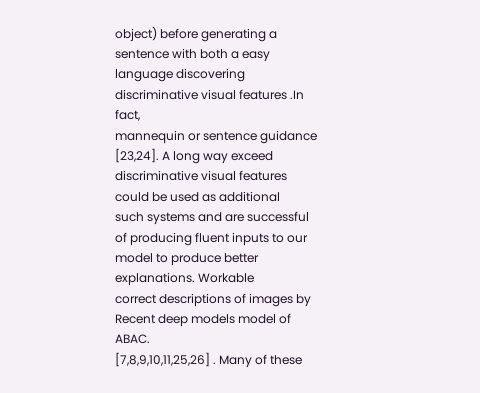object) before generating a sentence with both a easy language discovering discriminative visual features .In fact,
mannequin or sentence guidance [23,24]. A long way exceed discriminative visual features could be used as additional
such systems and are successful of producing fluent inputs to our model to produce better explanations. Workable
correct descriptions of images by Recent deep models model of ABAC.
[7,8,9,10,11,25,26] . Many of these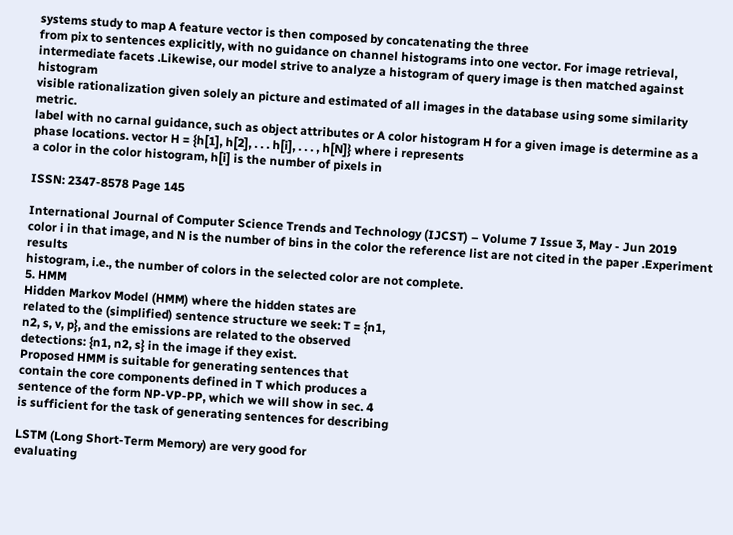systems study to map A feature vector is then composed by concatenating the three
from pix to sentences explicitly, with no guidance on channel histograms into one vector. For image retrieval,
intermediate facets .Likewise, our model strive to analyze a histogram of query image is then matched against histogram
visible rationalization given solely an picture and estimated of all images in the database using some similarity metric.
label with no carnal guidance, such as object attributes or A color histogram H for a given image is determine as a
phase locations. vector H = {h[1], h[2], . . . h[i], . . . , h[N]} where i represents
a color in the color histogram, h[i] is the number of pixels in

ISSN: 2347-8578 Page 145

International Journal of Computer Science Trends and Technology (IJCST) – Volume 7 Issue 3, May - Jun 2019
color i in that image, and N is the number of bins in the color the reference list are not cited in the paper .Experiment results
histogram, i.e., the number of colors in the selected color are not complete.
5. HMM
Hidden Markov Model (HMM) where the hidden states are
related to the (simplified) sentence structure we seek: T = {n1,
n2, s, v, p}, and the emissions are related to the observed
detections: {n1, n2, s} in the image if they exist.
Proposed HMM is suitable for generating sentences that
contain the core components defined in T which produces a
sentence of the form NP-VP-PP, which we will show in sec. 4
is sufficient for the task of generating sentences for describing

LSTM (Long Short-Term Memory) are very good for
evaluating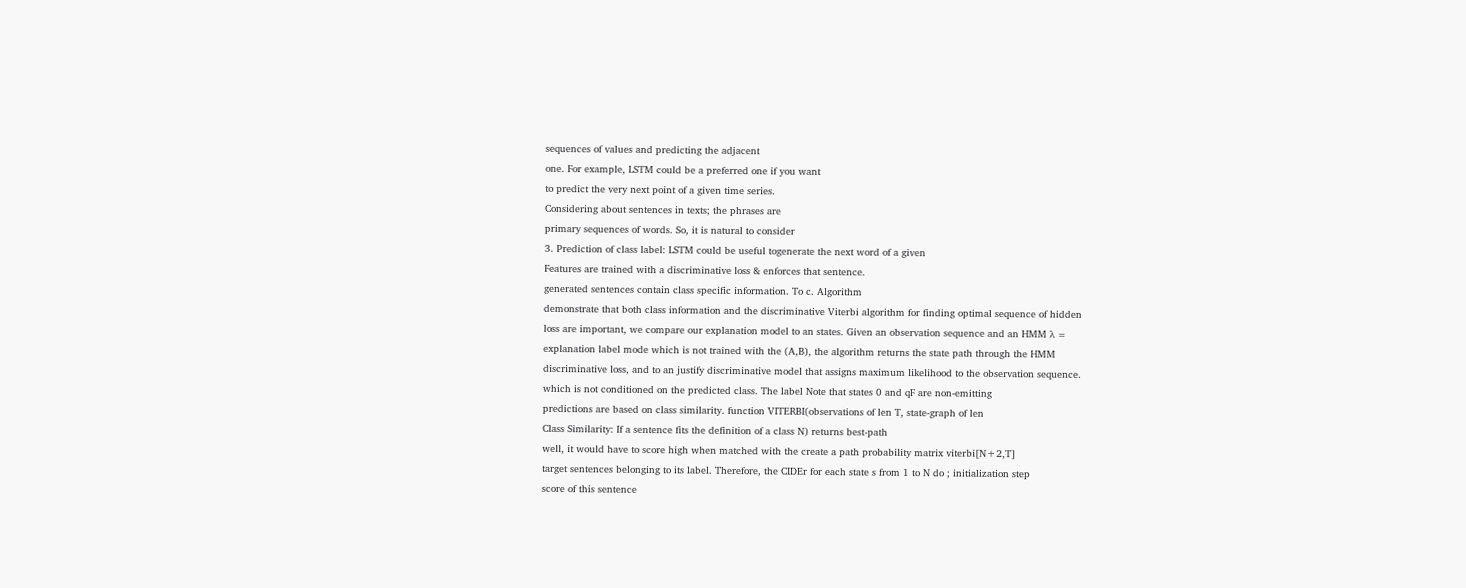sequences of values and predicting the adjacent
one. For example, LSTM could be a preferred one if you want
to predict the very next point of a given time series.
Considering about sentences in texts; the phrases are
primary sequences of words. So, it is natural to consider
3. Prediction of class label: LSTM could be useful togenerate the next word of a given
Features are trained with a discriminative loss & enforces that sentence.
generated sentences contain class specific information. To c. Algorithm
demonstrate that both class information and the discriminative Viterbi algorithm for finding optimal sequence of hidden
loss are important, we compare our explanation model to an states. Given an observation sequence and an HMM λ =
explanation label mode which is not trained with the (A,B), the algorithm returns the state path through the HMM
discriminative loss, and to an justify discriminative model that assigns maximum likelihood to the observation sequence.
which is not conditioned on the predicted class. The label Note that states 0 and qF are non-emitting
predictions are based on class similarity. function VITERBI(observations of len T, state-graph of len
Class Similarity: If a sentence fits the definition of a class N) returns best-path
well, it would have to score high when matched with the create a path probability matrix viterbi[N+2,T]
target sentences belonging to its label. Therefore, the CIDEr for each state s from 1 to N do ; initialization step
score of this sentence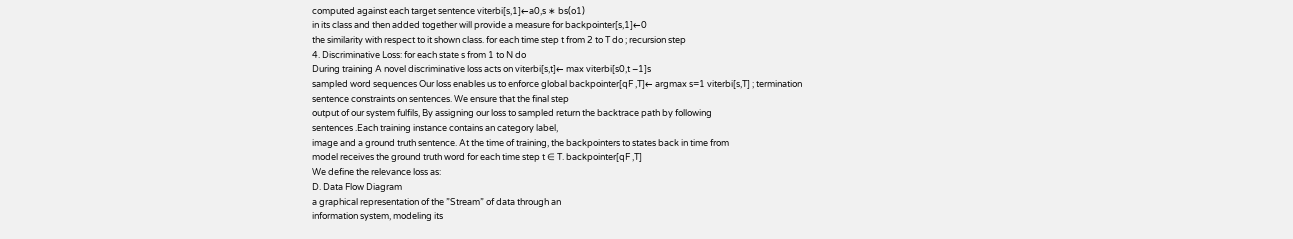computed against each target sentence viterbi[s,1]←a0,s ∗ bs(o1)
in its class and then added together will provide a measure for backpointer[s,1]←0
the similarity with respect to it shown class. for each time step t from 2 to T do ; recursion step
4. Discriminative Loss: for each state s from 1 to N do
During training A novel discriminative loss acts on viterbi[s,t]← max viterbi[s0,t −1]s
sampled word sequences Our loss enables us to enforce global backpointer[qF ,T]← argmax s=1 viterbi[s,T] ; termination
sentence constraints on sentences. We ensure that the final step
output of our system fulfils, By assigning our loss to sampled return the backtrace path by following
sentences .Each training instance contains an category label,
image and a ground truth sentence. At the time of training, the backpointers to states back in time from
model receives the ground truth word for each time step t ∈ T. backpointer[qF ,T]
We define the relevance loss as:
D. Data Flow Diagram
a graphical representation of the ”Stream” of data through an
information system, modeling its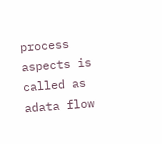process aspects is called as
adata flow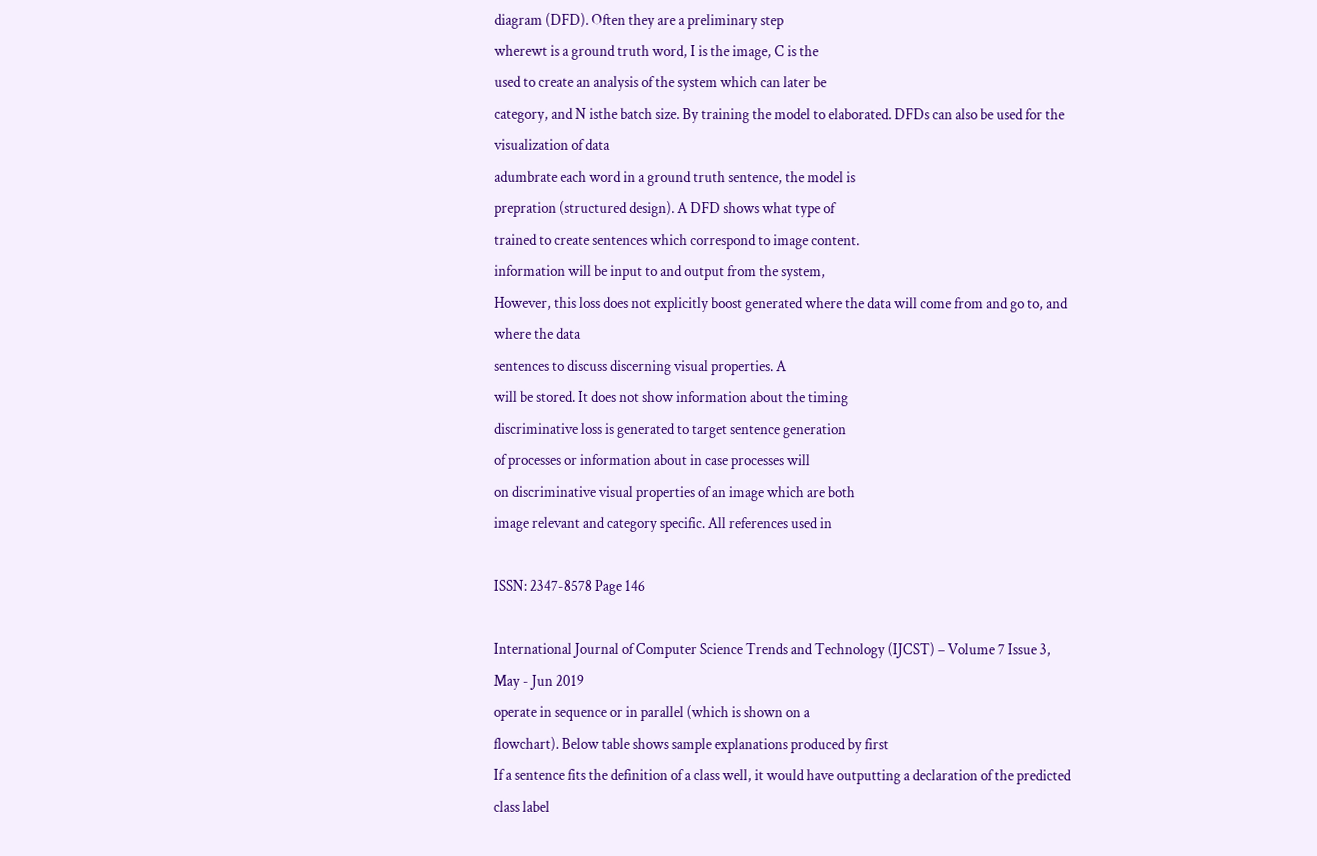diagram (DFD). Often they are a preliminary step
wherewt is a ground truth word, I is the image, C is the
used to create an analysis of the system which can later be
category, and N isthe batch size. By training the model to elaborated. DFDs can also be used for the visualization of data
adumbrate each word in a ground truth sentence, the model is
prepration (structured design). A DFD shows what type of
trained to create sentences which correspond to image content.
information will be input to and output from the system,
However, this loss does not explicitly boost generated where the data will come from and go to, and where the data
sentences to discuss discerning visual properties. A
will be stored. It does not show information about the timing
discriminative loss is generated to target sentence generation
of processes or information about in case processes will
on discriminative visual properties of an image which are both
image relevant and category specific. All references used in

ISSN: 2347-8578 Page 146

International Journal of Computer Science Trends and Technology (IJCST) – Volume 7 Issue 3, May - Jun 2019
operate in sequence or in parallel (which is shown on a
flowchart). Below table shows sample explanations produced by first
If a sentence fits the definition of a class well, it would have outputting a declaration of the predicted class label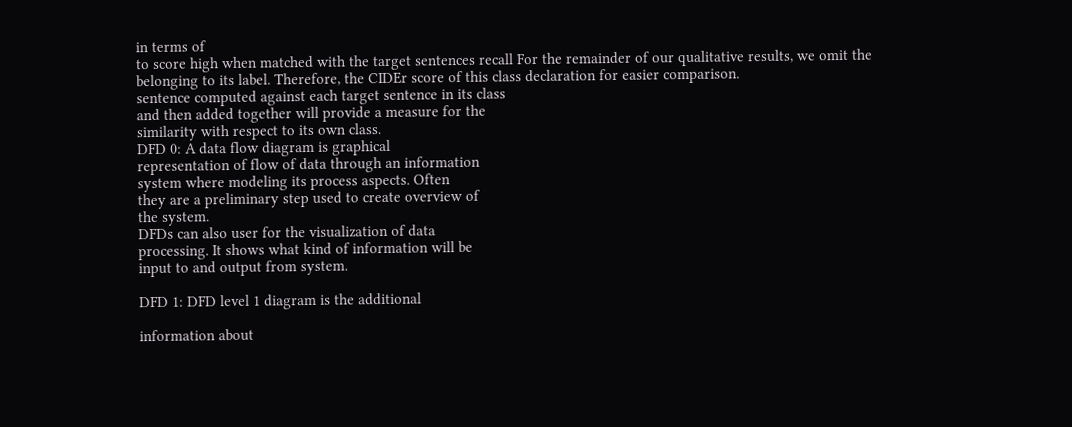in terms of
to score high when matched with the target sentences recall For the remainder of our qualitative results, we omit the
belonging to its label. Therefore, the CIDEr score of this class declaration for easier comparison.
sentence computed against each target sentence in its class
and then added together will provide a measure for the
similarity with respect to its own class.
DFD 0: A data flow diagram is graphical
representation of flow of data through an information
system where modeling its process aspects. Often
they are a preliminary step used to create overview of
the system.
DFDs can also user for the visualization of data
processing. It shows what kind of information will be
input to and output from system.

DFD 1: DFD level 1 diagram is the additional

information about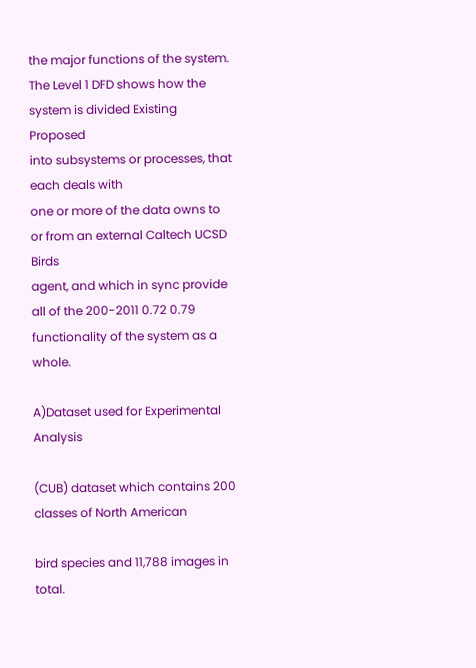the major functions of the system.
The Level 1 DFD shows how the system is divided Existing Proposed
into subsystems or processes, that each deals with
one or more of the data owns to or from an external Caltech UCSD Birds
agent, and which in sync provide all of the 200-2011 0.72 0.79
functionality of the system as a whole.

A)Dataset used for Experimental Analysis

(CUB) dataset which contains 200 classes of North American

bird species and 11,788 images in total.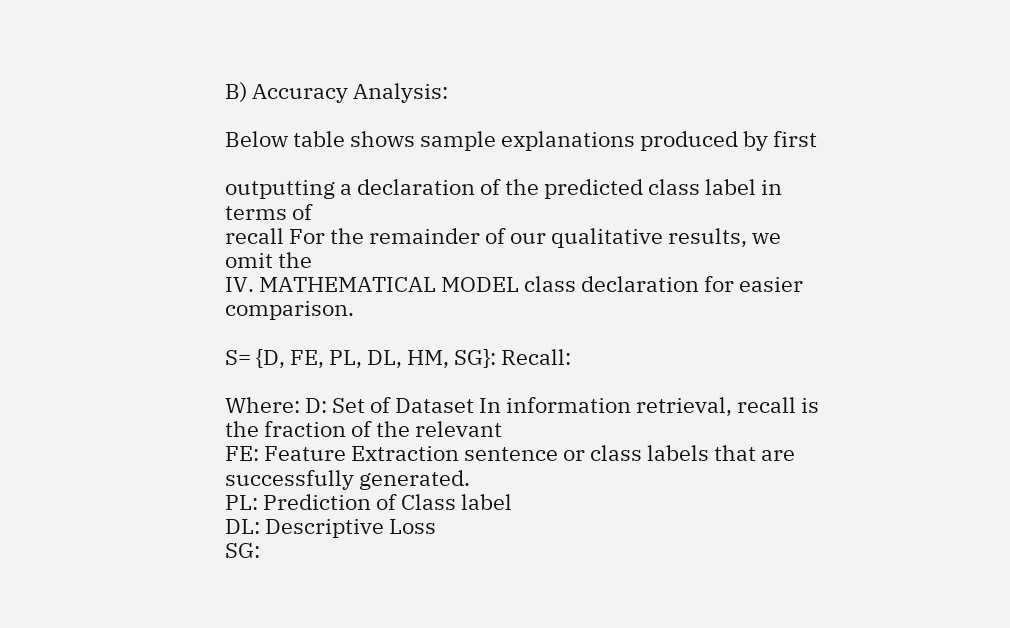B) Accuracy Analysis:

Below table shows sample explanations produced by first

outputting a declaration of the predicted class label in terms of
recall For the remainder of our qualitative results, we omit the
IV. MATHEMATICAL MODEL class declaration for easier comparison.

S= {D, FE, PL, DL, HM, SG}: Recall:

Where: D: Set of Dataset In information retrieval, recall is the fraction of the relevant
FE: Feature Extraction sentence or class labels that are successfully generated.
PL: Prediction of Class label
DL: Descriptive Loss
SG: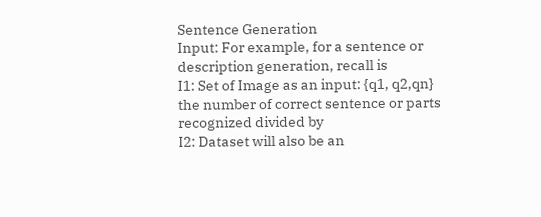Sentence Generation
Input: For example, for a sentence or description generation, recall is
I1: Set of Image as an input: {q1, q2,qn} the number of correct sentence or parts recognized divided by
I2: Dataset will also be an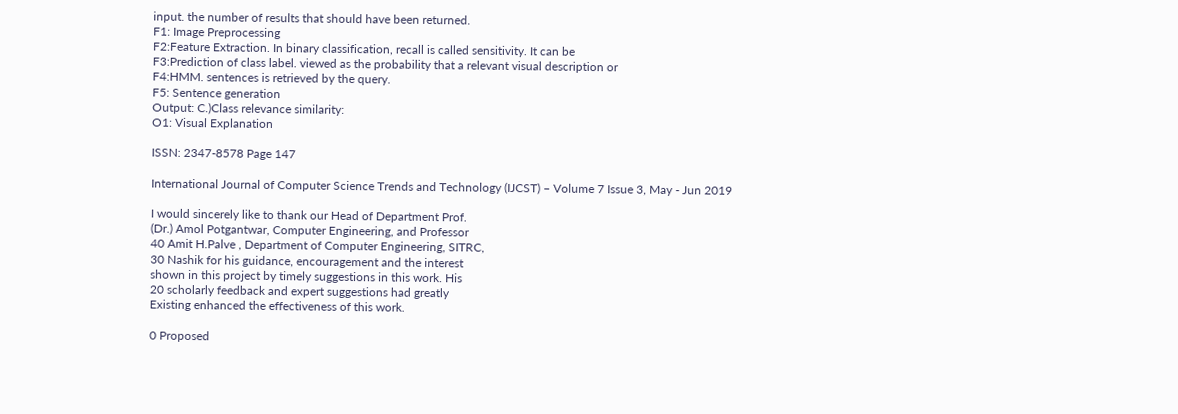input. the number of results that should have been returned.
F1: Image Preprocessing
F2:Feature Extraction. In binary classification, recall is called sensitivity. It can be
F3:Prediction of class label. viewed as the probability that a relevant visual description or
F4:HMM. sentences is retrieved by the query.
F5: Sentence generation
Output: C.)Class relevance similarity:
O1: Visual Explanation

ISSN: 2347-8578 Page 147

International Journal of Computer Science Trends and Technology (IJCST) – Volume 7 Issue 3, May - Jun 2019

I would sincerely like to thank our Head of Department Prof.
(Dr.) Amol Potgantwar, Computer Engineering, and Professor
40 Amit H.Palve , Department of Computer Engineering, SITRC,
30 Nashik for his guidance, encouragement and the interest
shown in this project by timely suggestions in this work. His
20 scholarly feedback and expert suggestions had greatly
Existing enhanced the effectiveness of this work.

0 Proposed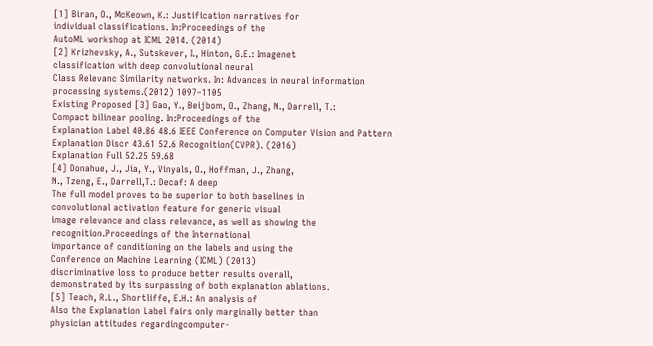[1] Biran, O., McKeown, K.: Justification narratives for
individual classifications. In:Proceedings of the
AutoML workshop at ICML 2014. (2014)
[2] Krizhevsky, A., Sutskever, I., Hinton, G.E.: Imagenet
classification with deep convolutional neural
Class Relevanc Similarity networks. In: Advances in neural information
processing systems.(2012) 1097–1105
Existing Proposed [3] Gao, Y., Beijbom, O., Zhang, N., Darrell, T.:
Compact bilinear pooling. In:Proceedings of the
Explanation Label 40.86 48.6 IEEE Conference on Computer Vision and Pattern
Explanation Discr 43.61 52.6 Recognition(CVPR). (2016)
Explanation Full 52.25 59.68
[4] Donahue, J., Jia, Y., Vinyals, O., Hoffman, J., Zhang,
N., Tzeng, E., Darrell,T.: Decaf: A deep
The full model proves to be superior to both baselines in
convolutional activation feature for generic visual
image relevance and class relevance, as well as showing the
recognition.Proceedings of the International
importance of conditioning on the labels and using the
Conference on Machine Learning (ICML) (2013)
discriminative loss to produce better results overall,
demonstrated by its surpassing of both explanation ablations.
[5] Teach, R.L., Shortliffe, E.H.: An analysis of
Also the Explanation Label fairs only marginally better than
physician attitudes regardingcomputer-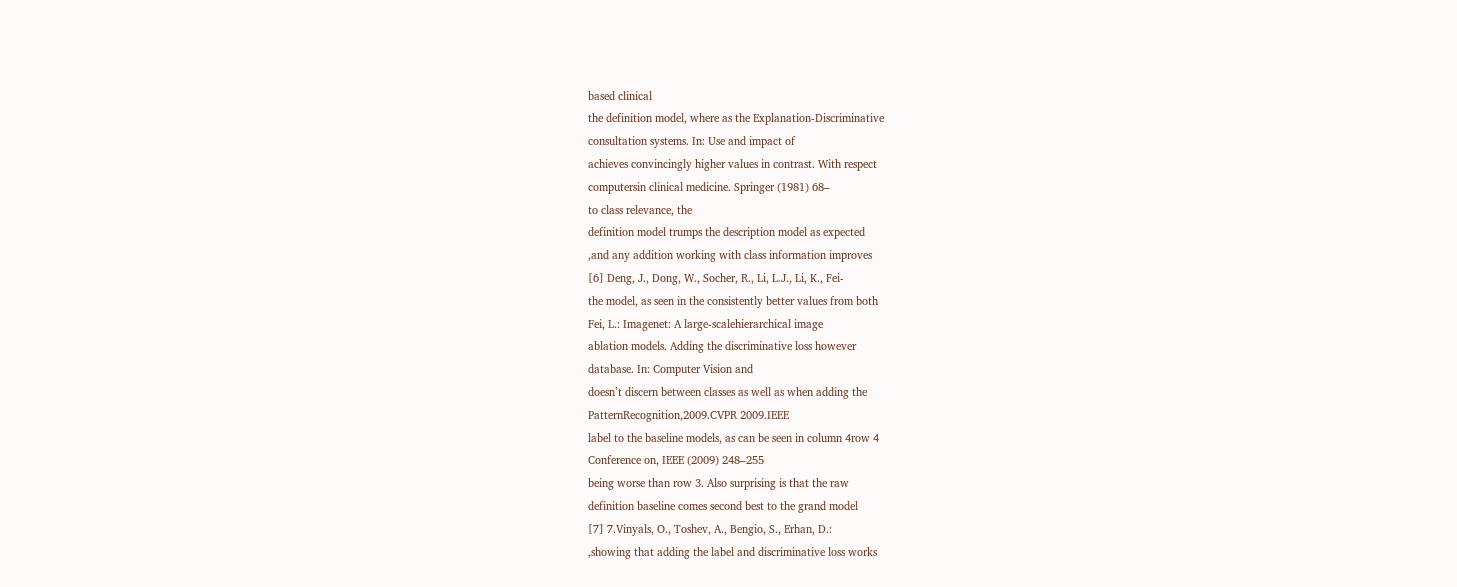based clinical
the definition model, where as the Explanation-Discriminative
consultation systems. In: Use and impact of
achieves convincingly higher values in contrast. With respect
computersin clinical medicine. Springer (1981) 68–
to class relevance, the
definition model trumps the description model as expected
,and any addition working with class information improves
[6] Deng, J., Dong, W., Socher, R., Li, L.J., Li, K., Fei-
the model, as seen in the consistently better values from both
Fei, L.: Imagenet: A large-scalehierarchical image
ablation models. Adding the discriminative loss however
database. In: Computer Vision and
doesn’t discern between classes as well as when adding the
PatternRecognition,2009.CVPR 2009.IEEE
label to the baseline models, as can be seen in column 4row 4
Conference on, IEEE (2009) 248–255
being worse than row 3. Also surprising is that the raw
definition baseline comes second best to the grand model
[7] 7.Vinyals, O., Toshev, A., Bengio, S., Erhan, D.:
,showing that adding the label and discriminative loss works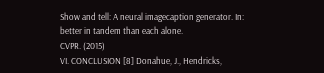Show and tell: A neural imagecaption generator. In:
better in tandem than each alone.
CVPR. (2015)
VI. CONCLUSION [8] Donahue, J., Hendricks,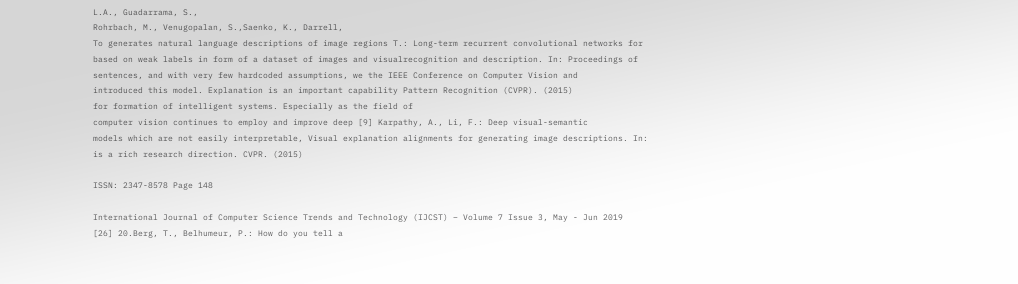L.A., Guadarrama, S.,
Rohrbach, M., Venugopalan, S.,Saenko, K., Darrell,
To generates natural language descriptions of image regions T.: Long-term recurrent convolutional networks for
based on weak labels in form of a dataset of images and visualrecognition and description. In: Proceedings of
sentences, and with very few hardcoded assumptions, we the IEEE Conference on Computer Vision and
introduced this model. Explanation is an important capability Pattern Recognition (CVPR). (2015)
for formation of intelligent systems. Especially as the field of
computer vision continues to employ and improve deep [9] Karpathy, A., Li, F.: Deep visual-semantic
models which are not easily interpretable, Visual explanation alignments for generating image descriptions. In:
is a rich research direction. CVPR. (2015)

ISSN: 2347-8578 Page 148

International Journal of Computer Science Trends and Technology (IJCST) – Volume 7 Issue 3, May - Jun 2019
[26] 20.Berg, T., Belhumeur, P.: How do you tell a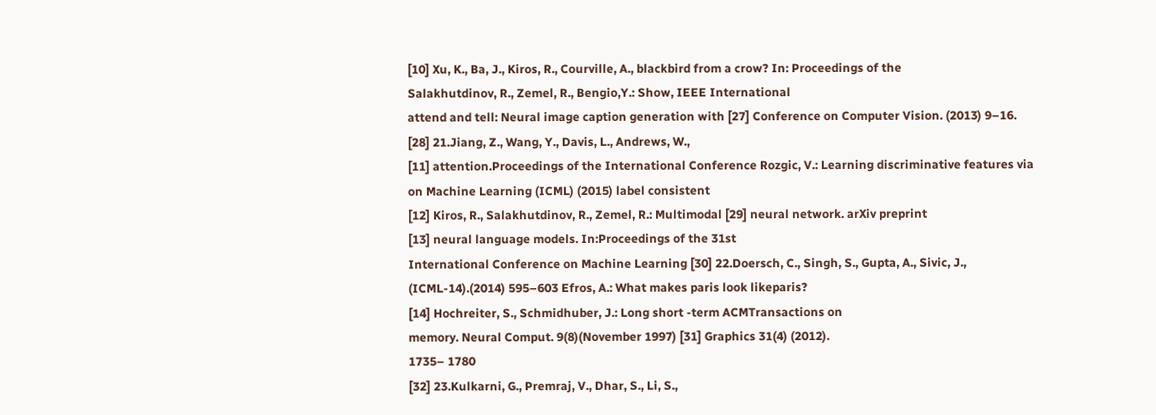[10] Xu, K., Ba, J., Kiros, R., Courville, A., blackbird from a crow? In: Proceedings of the
Salakhutdinov, R., Zemel, R., Bengio,Y.: Show, IEEE International
attend and tell: Neural image caption generation with [27] Conference on Computer Vision. (2013) 9–16.
[28] 21.Jiang, Z., Wang, Y., Davis, L., Andrews, W.,
[11] attention.Proceedings of the International Conference Rozgic, V.: Learning discriminative features via
on Machine Learning (ICML) (2015) label consistent
[12] Kiros, R., Salakhutdinov, R., Zemel, R.: Multimodal [29] neural network. arXiv preprint
[13] neural language models. In:Proceedings of the 31st
International Conference on Machine Learning [30] 22.Doersch, C., Singh, S., Gupta, A., Sivic, J.,
(ICML-14).(2014) 595–603 Efros, A.: What makes paris look likeparis?
[14] Hochreiter, S., Schmidhuber, J.: Long short -term ACMTransactions on
memory. Neural Comput. 9(8)(November 1997) [31] Graphics 31(4) (2012).
1735– 1780
[32] 23.Kulkarni, G., Premraj, V., Dhar, S., Li, S.,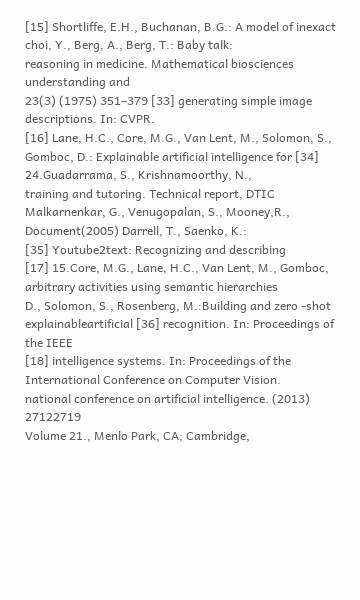[15] Shortliffe, E.H., Buchanan, B.G.: A model of inexact choi, Y., Berg, A., Berg, T.: Baby talk:
reasoning in medicine. Mathematical biosciences understanding and
23(3) (1975) 351–379 [33] generating simple image descriptions. In: CVPR.
[16] Lane, H.C., Core, M.G., Van Lent, M., Solomon, S.,
Gomboc, D.: Explainable artificial intelligence for [34] 24.Guadarrama, S., Krishnamoorthy, N.,
training and tutoring. Technical report, DTIC Malkarnenkar, G., Venugopalan, S., Mooney,R.,
Document(2005) Darrell, T., Saenko, K.:
[35] Youtube2text: Recognizing and describing
[17] 15.Core, M.G., Lane, H.C., Van Lent, M., Gomboc, arbitrary activities using semantic hierarchies
D., Solomon, S., Rosenberg, M.:Building and zero -shot
explainableartificial [36] recognition. In: Proceedings of the IEEE
[18] intelligence systems. In: Proceedings of the International Conference on Computer Vision.
national conference on artificial intelligence. (2013) 27122719
Volume 21., Menlo Park, CA; Cambridge,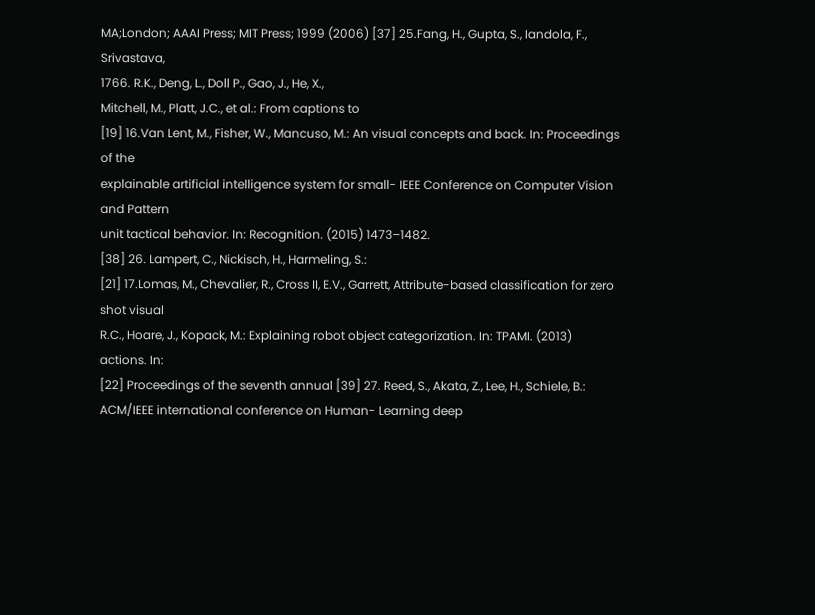MA;London; AAAI Press; MIT Press; 1999 (2006) [37] 25.Fang, H., Gupta, S., Iandola, F., Srivastava,
1766. R.K., Deng, L., Doll P., Gao, J., He, X.,
Mitchell, M., Platt, J.C., et al.: From captions to
[19] 16.Van Lent, M., Fisher, W., Mancuso, M.: An visual concepts and back. In: Proceedings of the
explainable artificial intelligence system for small- IEEE Conference on Computer Vision and Pattern
unit tactical behavior. In: Recognition. (2015) 1473–1482.
[38] 26. Lampert, C., Nickisch, H., Harmeling, S.:
[21] 17.Lomas, M., Chevalier, R., Cross II, E.V., Garrett, Attribute-based classification for zero shot visual
R.C., Hoare, J., Kopack, M.: Explaining robot object categorization. In: TPAMI. (2013)
actions. In:
[22] Proceedings of the seventh annual [39] 27. Reed, S., Akata, Z., Lee, H., Schiele, B.:
ACM/IEEE international conference on Human- Learning deep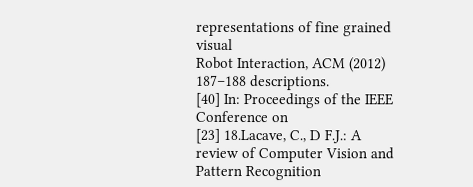representations of fine grained visual
Robot Interaction, ACM (2012) 187–188 descriptions.
[40] In: Proceedings of the IEEE Conference on
[23] 18.Lacave, C., D F.J.: A review of Computer Vision and Pattern Recognition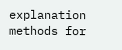explanation methods for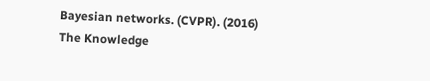Bayesian networks. (CVPR). (2016)
The Knowledge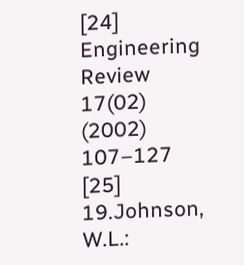[24] Engineering Review 17(02) (2002) 107–127
[25] 19.Johnson, W.L.: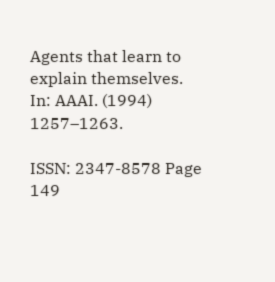Agents that learn to
explain themselves. In: AAAI. (1994) 1257–1263.

ISSN: 2347-8578 Page 149